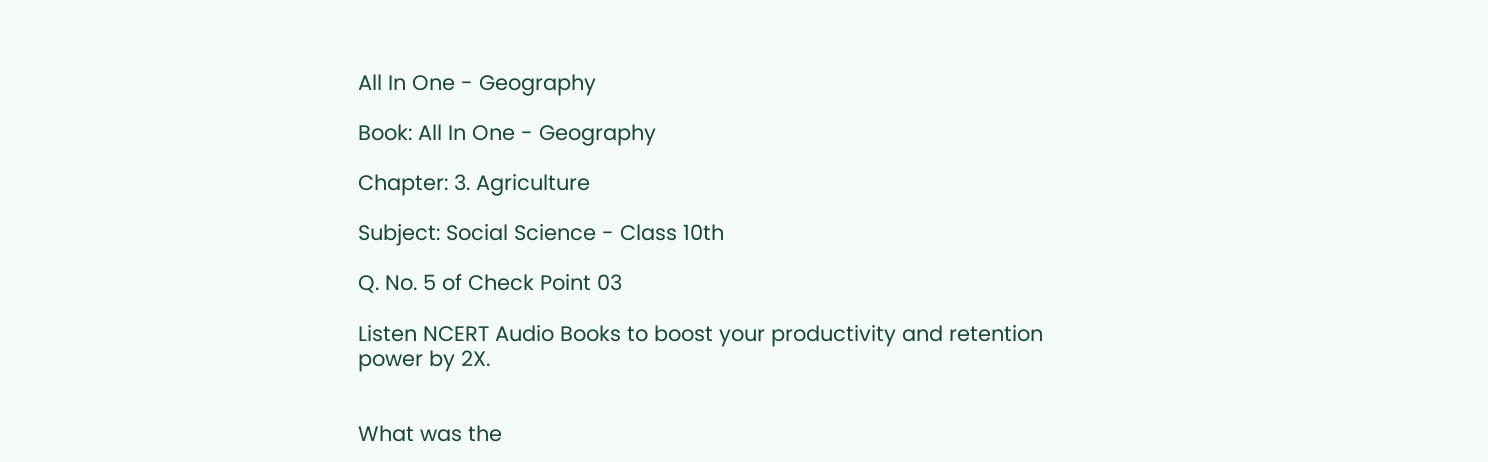All In One - Geography

Book: All In One - Geography

Chapter: 3. Agriculture

Subject: Social Science - Class 10th

Q. No. 5 of Check Point 03

Listen NCERT Audio Books to boost your productivity and retention power by 2X.


What was the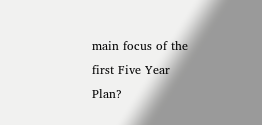main focus of the first Five Year Plan?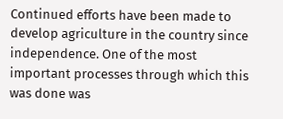Continued efforts have been made to develop agriculture in the country since independence. One of the most important processes through which this was done was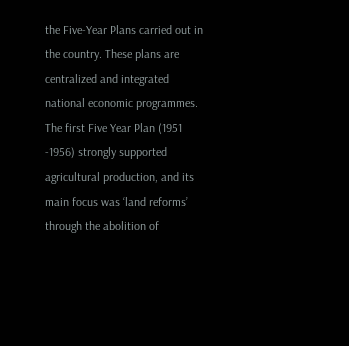the Five-Year Plans carried out in the country. These plans are centralized and integrated national economic programmes. The first Five Year Plan (1951 -1956) strongly supported agricultural production, and its main focus was ‘land reforms’ through the abolition of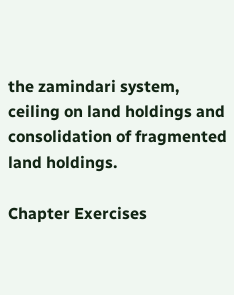the zamindari system, ceiling on land holdings and consolidation of fragmented land holdings.

Chapter Exercises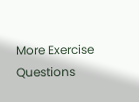More Exercise Questions